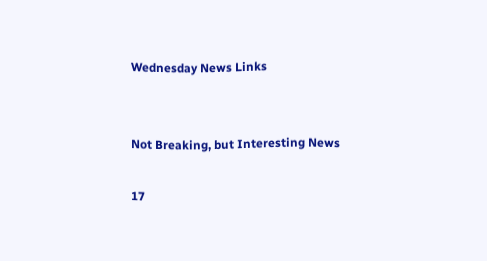Wednesday News Links


Not Breaking, but Interesting News

17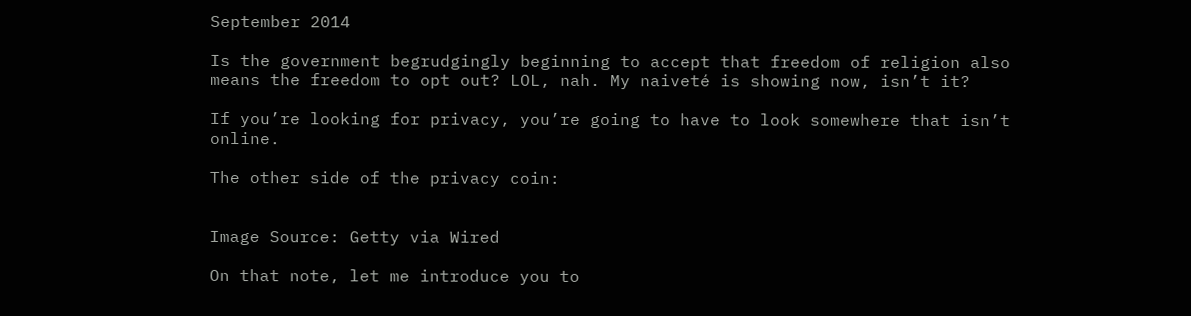September 2014

Is the government begrudgingly beginning to accept that freedom of religion also means the freedom to opt out? LOL, nah. My naiveté is showing now, isn’t it?

If you’re looking for privacy, you’re going to have to look somewhere that isn’t online.

The other side of the privacy coin:


Image Source: Getty via Wired

On that note, let me introduce you to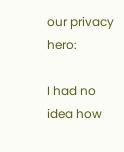our privacy hero:

I had no idea how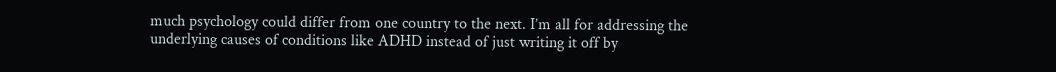much psychology could differ from one country to the next. I’m all for addressing the underlying causes of conditions like ADHD instead of just writing it off by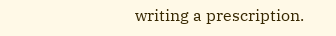writing a prescription.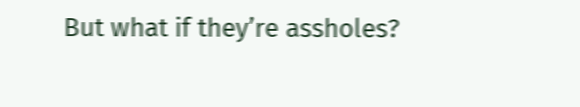But what if they’re assholes?